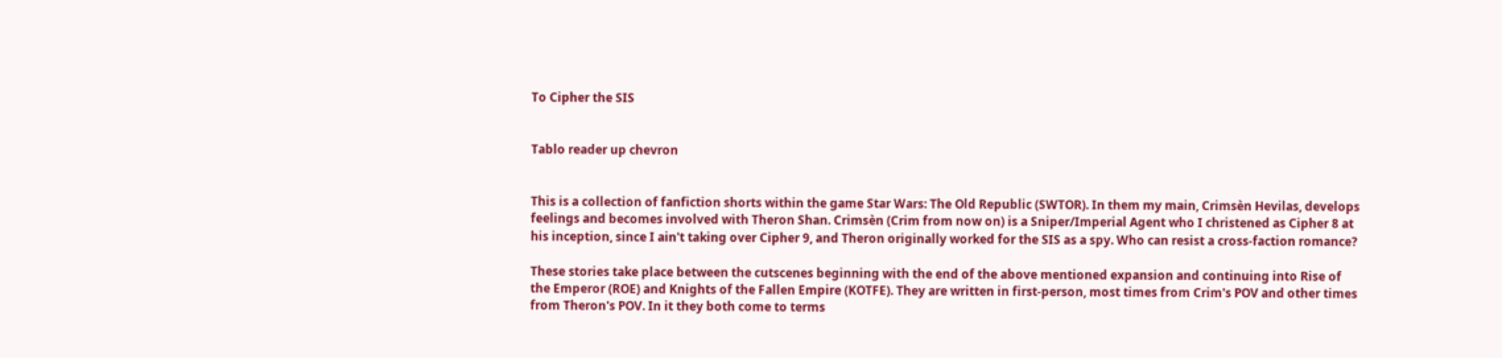To Cipher the SIS


Tablo reader up chevron


This is a collection of fanfiction shorts within the game Star Wars: The Old Republic (SWTOR). In them my main, Crimsèn Hevilas, develops feelings and becomes involved with Theron Shan. Crimsèn (Crim from now on) is a Sniper/Imperial Agent who I christened as Cipher 8 at his inception, since I ain't taking over Cipher 9, and Theron originally worked for the SIS as a spy. Who can resist a cross-faction romance?

These stories take place between the cutscenes beginning with the end of the above mentioned expansion and continuing into Rise of the Emperor (ROE) and Knights of the Fallen Empire (KOTFE). They are written in first-person, most times from Crim's POV and other times from Theron's POV. In it they both come to terms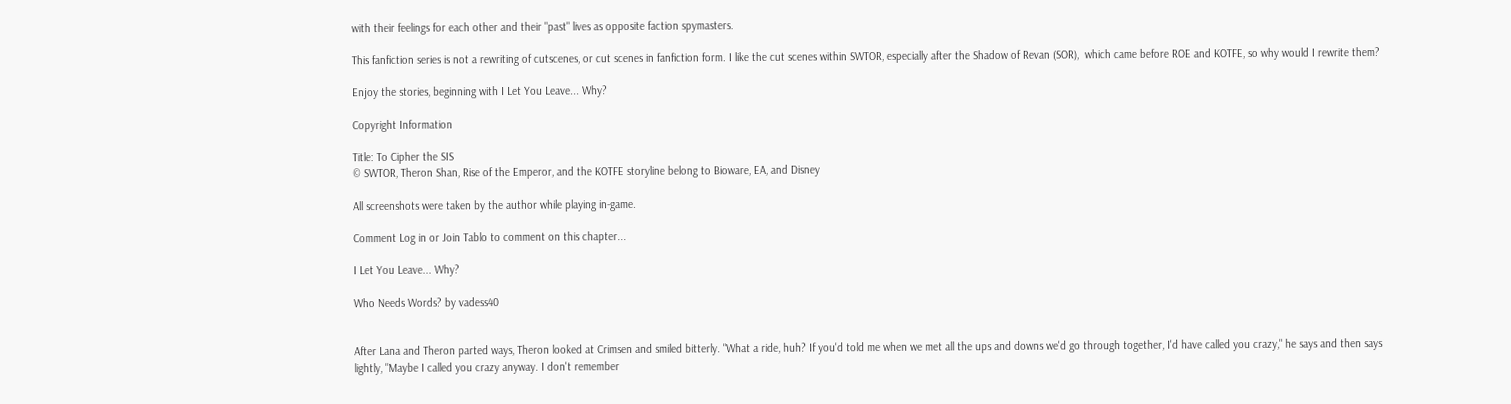with their feelings for each other and their "past" lives as opposite faction spymasters.

This fanfiction series is not a rewriting of cutscenes, or cut scenes in fanfiction form. I like the cut scenes within SWTOR, especially after the Shadow of Revan (SOR),  which came before ROE and KOTFE, so why would I rewrite them?

Enjoy the stories, beginning with I Let You Leave... Why?

Copyright Information

Title: To Cipher the SIS
© SWTOR, Theron Shan, Rise of the Emperor, and the KOTFE storyline belong to Bioware, EA, and Disney

All screenshots were taken by the author while playing in-game.

Comment Log in or Join Tablo to comment on this chapter...

I Let You Leave... Why?

Who Needs Words? by vadess40


After Lana and Theron parted ways, Theron looked at Crimsen and smiled bitterly. "What a ride, huh? If you'd told me when we met all the ups and downs we'd go through together, I'd have called you crazy," he says and then says lightly, "Maybe I called you crazy anyway. I don't remember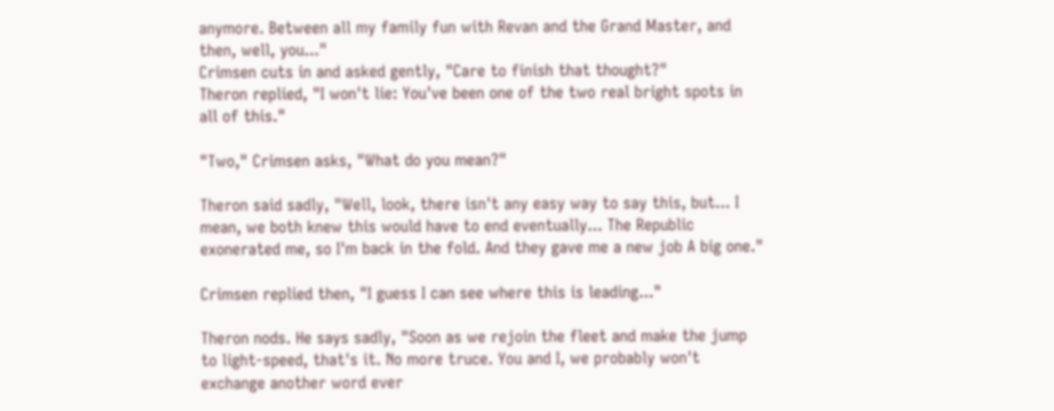anymore. Between all my family fun with Revan and the Grand Master, and then, well, you..."
Crimsen cuts in and asked gently, "Care to finish that thought?"
Theron replied, "I won't lie: You've been one of the two real bright spots in all of this."

"Two," Crimsen asks, "What do you mean?"

Theron said sadly, "Well, look, there isn't any easy way to say this, but... I mean, we both knew this would have to end eventually... The Republic exonerated me, so I'm back in the fold. And they gave me a new job A big one."

Crimsen replied then, "I guess I can see where this is leading..."

Theron nods. He says sadly, "Soon as we rejoin the fleet and make the jump to light-speed, that's it. No more truce. You and I, we probably won't exchange another word ever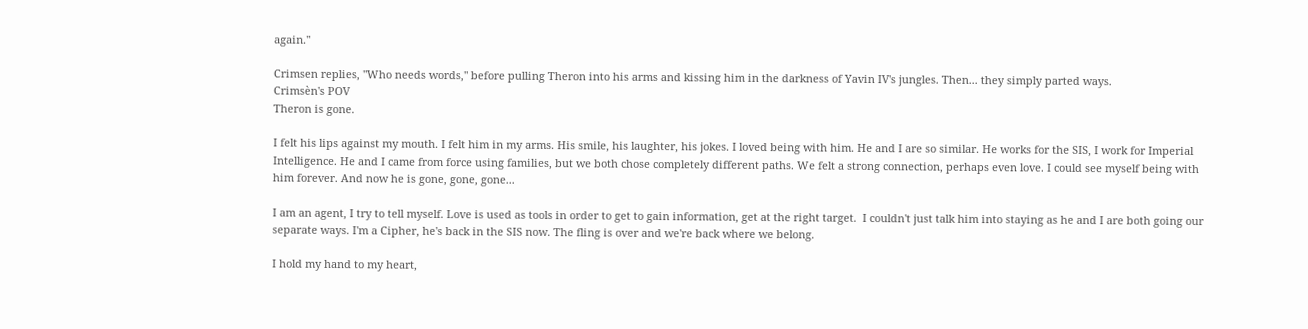again."

Crimsen replies, "Who needs words," before pulling Theron into his arms and kissing him in the darkness of Yavin IV's jungles. Then... they simply parted ways.
Crimsèn's POV
Theron is gone.

I felt his lips against my mouth. I felt him in my arms. His smile, his laughter, his jokes. I loved being with him. He and I are so similar. He works for the SIS, I work for Imperial Intelligence. He and I came from force using families, but we both chose completely different paths. We felt a strong connection, perhaps even love. I could see myself being with him forever. And now he is gone, gone, gone...

I am an agent, I try to tell myself. Love is used as tools in order to get to gain information, get at the right target.  I couldn't just talk him into staying as he and I are both going our separate ways. I'm a Cipher, he's back in the SIS now. The fling is over and we're back where we belong.

I hold my hand to my heart,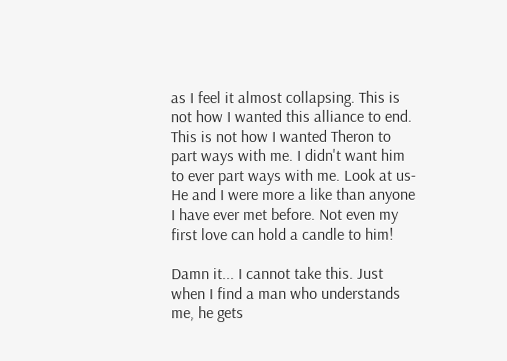as I feel it almost collapsing. This is not how I wanted this alliance to end. This is not how I wanted Theron to part ways with me. I didn't want him to ever part ways with me. Look at us- He and I were more a like than anyone I have ever met before. Not even my first love can hold a candle to him!

Damn it... I cannot take this. Just when I find a man who understands me, he gets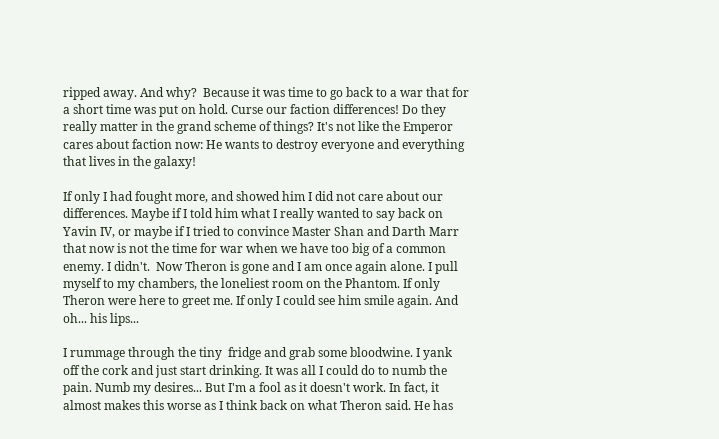ripped away. And why?  Because it was time to go back to a war that for a short time was put on hold. Curse our faction differences! Do they really matter in the grand scheme of things? It's not like the Emperor cares about faction now: He wants to destroy everyone and everything that lives in the galaxy!

If only I had fought more, and showed him I did not care about our differences. Maybe if I told him what I really wanted to say back on Yavin IV, or maybe if I tried to convince Master Shan and Darth Marr that now is not the time for war when we have too big of a common enemy. I didn't.  Now Theron is gone and I am once again alone. I pull myself to my chambers, the loneliest room on the Phantom. If only Theron were here to greet me. If only I could see him smile again. And oh... his lips...

I rummage through the tiny  fridge and grab some bloodwine. I yank off the cork and just start drinking. It was all I could do to numb the pain. Numb my desires... But I'm a fool as it doesn't work. In fact, it almost makes this worse as I think back on what Theron said. He has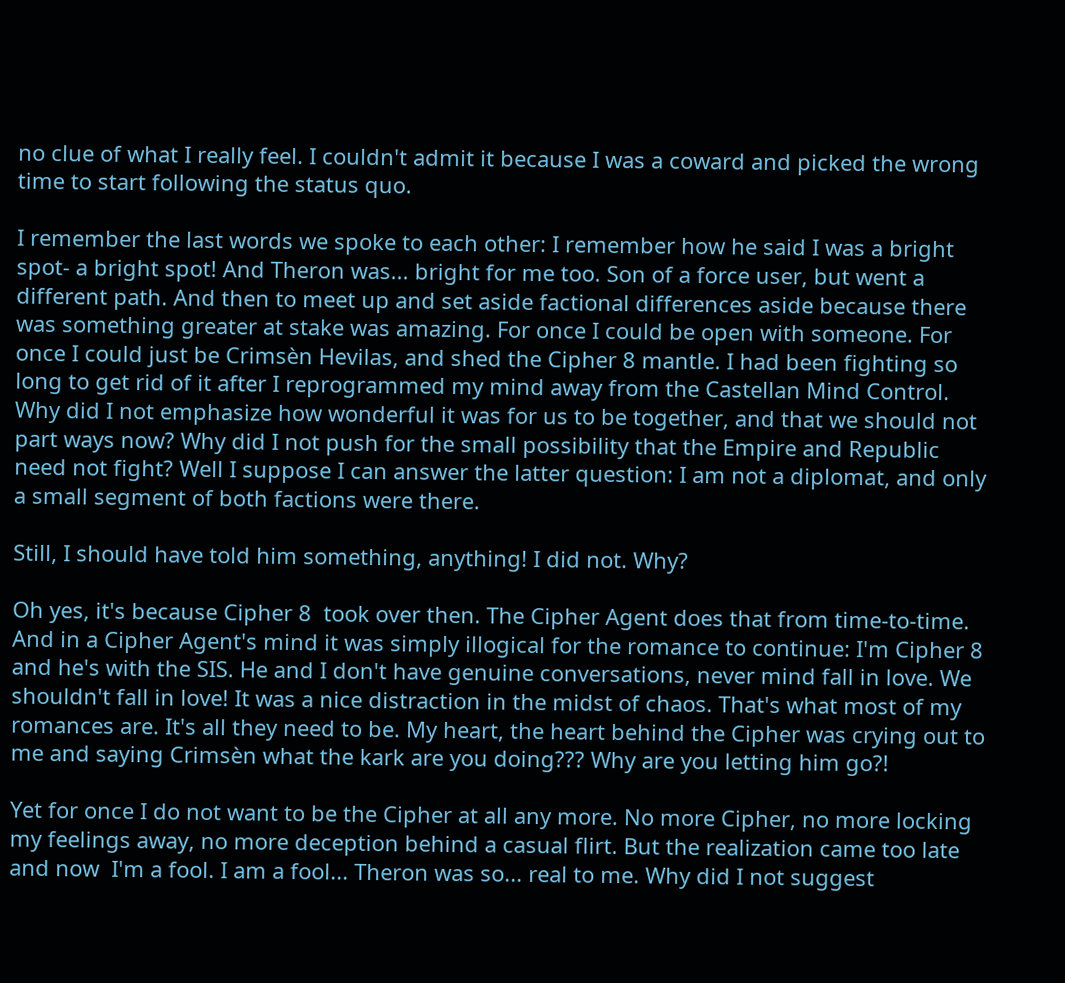no clue of what I really feel. I couldn't admit it because I was a coward and picked the wrong time to start following the status quo.

I remember the last words we spoke to each other: I remember how he said I was a bright spot- a bright spot! And Theron was... bright for me too. Son of a force user, but went a different path. And then to meet up and set aside factional differences aside because there was something greater at stake was amazing. For once I could be open with someone. For once I could just be Crimsèn Hevilas, and shed the Cipher 8 mantle. I had been fighting so long to get rid of it after I reprogrammed my mind away from the Castellan Mind Control. Why did I not emphasize how wonderful it was for us to be together, and that we should not part ways now? Why did I not push for the small possibility that the Empire and Republic need not fight? Well I suppose I can answer the latter question: I am not a diplomat, and only a small segment of both factions were there.

Still, I should have told him something, anything! I did not. Why?

Oh yes, it's because Cipher 8  took over then. The Cipher Agent does that from time-to-time. And in a Cipher Agent's mind it was simply illogical for the romance to continue: I'm Cipher 8 and he's with the SIS. He and I don't have genuine conversations, never mind fall in love. We shouldn't fall in love! It was a nice distraction in the midst of chaos. That's what most of my romances are. It's all they need to be. My heart, the heart behind the Cipher was crying out to me and saying Crimsèn what the kark are you doing??? Why are you letting him go?!

Yet for once I do not want to be the Cipher at all any more. No more Cipher, no more locking my feelings away, no more deception behind a casual flirt. But the realization came too late and now  I'm a fool. I am a fool... Theron was so... real to me. Why did I not suggest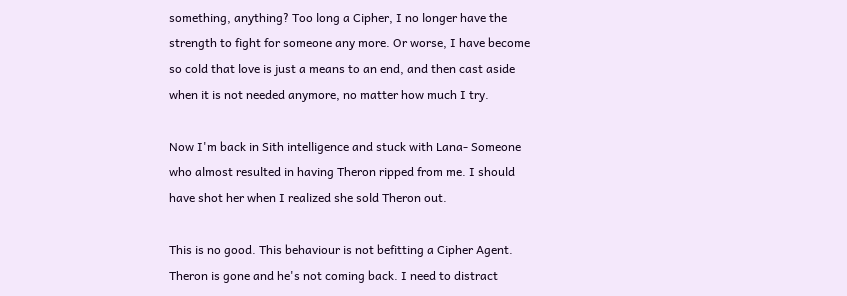something, anything? Too long a Cipher, I no longer have the strength to fight for someone any more. Or worse, I have become so cold that love is just a means to an end, and then cast aside when it is not needed anymore, no matter how much I try.

Now I'm back in Sith intelligence and stuck with Lana- Someone who almost resulted in having Theron ripped from me. I should have shot her when I realized she sold Theron out.

This is no good. This behaviour is not befitting a Cipher Agent. Theron is gone and he's not coming back. I need to distract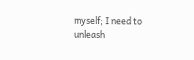myself; I need to unleash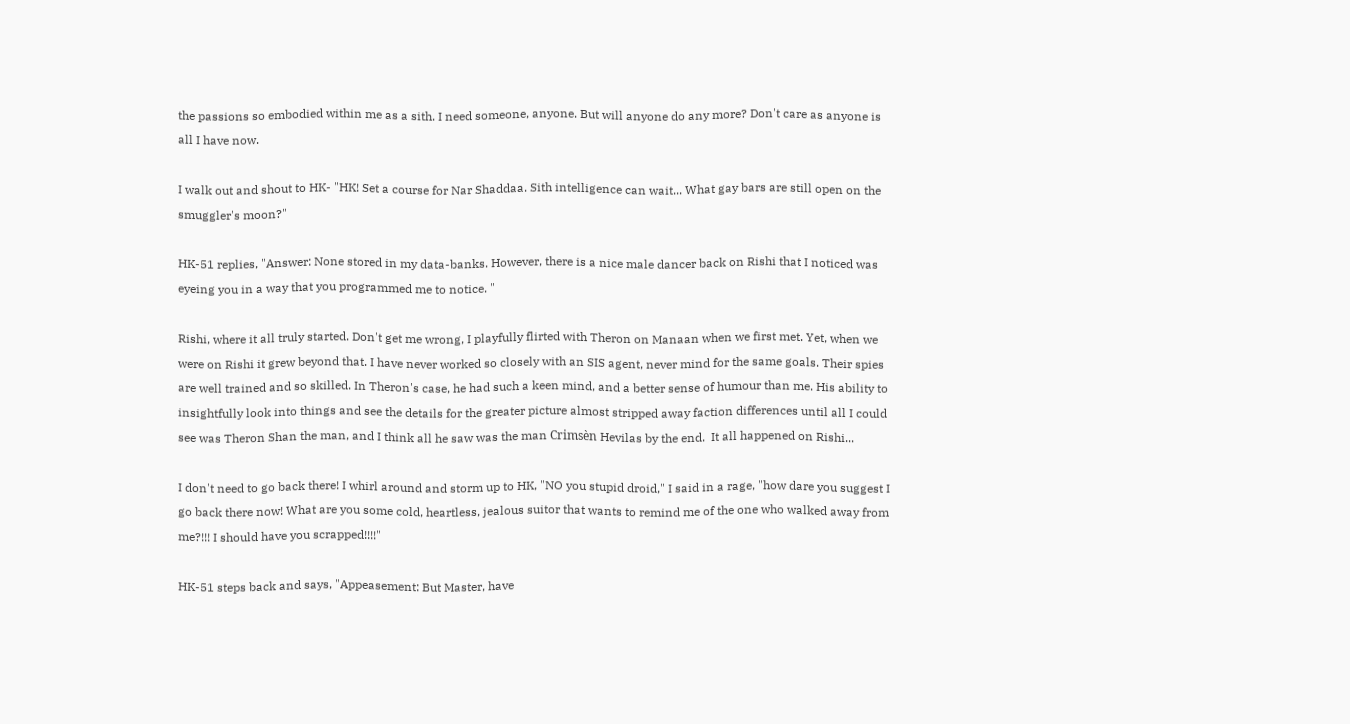the passions so embodied within me as a sith. I need someone, anyone. But will anyone do any more? Don't care as anyone is all I have now.

I walk out and shout to HK- "HK! Set a course for Nar Shaddaa. Sith intelligence can wait... What gay bars are still open on the smuggler's moon?"

HK-51 replies, "Answer: None stored in my data-banks. However, there is a nice male dancer back on Rishi that I noticed was eyeing you in a way that you programmed me to notice. "

Rishi, where it all truly started. Don't get me wrong, I playfully flirted with Theron on Manaan when we first met. Yet, when we were on Rishi it grew beyond that. I have never worked so closely with an SIS agent, never mind for the same goals. Their spies are well trained and so skilled. In Theron's case, he had such a keen mind, and a better sense of humour than me. His ability to insightfully look into things and see the details for the greater picture almost stripped away faction differences until all I could see was Theron Shan the man, and I think all he saw was the man Crimsèn Hevilas by the end.  It all happened on Rishi...

I don't need to go back there! I whirl around and storm up to HK, "NO you stupid droid," I said in a rage, "how dare you suggest I go back there now! What are you some cold, heartless, jealous suitor that wants to remind me of the one who walked away from me?!!! I should have you scrapped!!!!"

HK-51 steps back and says, "Appeasement: But Master, have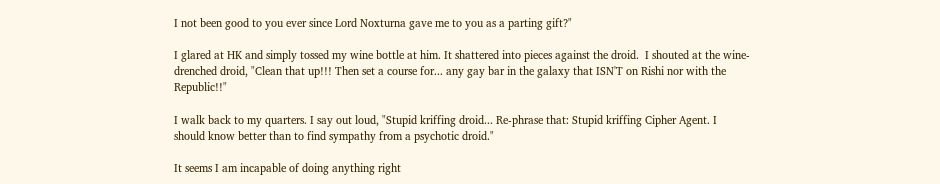I not been good to you ever since Lord Noxturna gave me to you as a parting gift?"

I glared at HK and simply tossed my wine bottle at him. It shattered into pieces against the droid.  I shouted at the wine-drenched droid, "Clean that up!!! Then set a course for... any gay bar in the galaxy that ISN'T on Rishi nor with the Republic!!"

I walk back to my quarters. I say out loud, "Stupid kriffing droid... Re-phrase that: Stupid kriffing Cipher Agent. I should know better than to find sympathy from a psychotic droid."

It seems I am incapable of doing anything right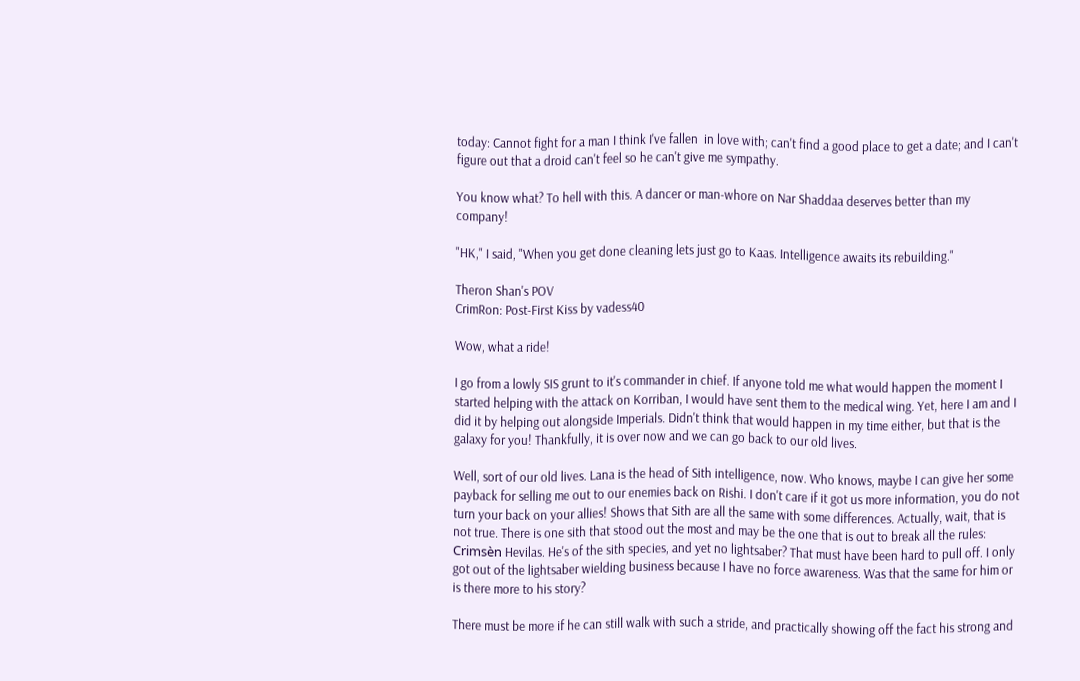today: Cannot fight for a man I think I've fallen  in love with; can't find a good place to get a date; and I can't figure out that a droid can't feel so he can't give me sympathy.

You know what? To hell with this. A dancer or man-whore on Nar Shaddaa deserves better than my company!

"HK," I said, "When you get done cleaning lets just go to Kaas. Intelligence awaits its rebuilding."

Theron Shan's POV
CrimRon: Post-First Kiss by vadess40

Wow, what a ride!

I go from a lowly SIS grunt to it's commander in chief. If anyone told me what would happen the moment I started helping with the attack on Korriban, I would have sent them to the medical wing. Yet, here I am and I did it by helping out alongside Imperials. Didn't think that would happen in my time either, but that is the galaxy for you! Thankfully, it is over now and we can go back to our old lives.

Well, sort of our old lives. Lana is the head of Sith intelligence, now. Who knows, maybe I can give her some payback for selling me out to our enemies back on Rishi. I don't care if it got us more information, you do not turn your back on your allies! Shows that Sith are all the same with some differences. Actually, wait, that is not true. There is one sith that stood out the most and may be the one that is out to break all the rules: Crimsèn Hevilas. He's of the sith species, and yet no lightsaber? That must have been hard to pull off. I only got out of the lightsaber wielding business because I have no force awareness. Was that the same for him or is there more to his story?

There must be more if he can still walk with such a stride, and practically showing off the fact his strong and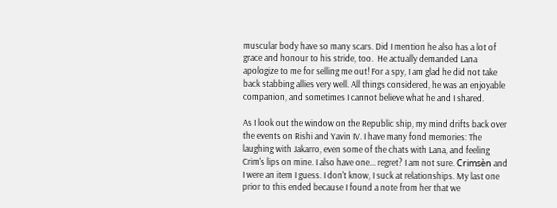muscular body have so many scars. Did I mention he also has a lot of grace and honour to his stride, too.  He actually demanded Lana apologize to me for selling me out! For a spy, I am glad he did not take back stabbing allies very well. All things considered, he was an enjoyable companion, and sometimes I cannot believe what he and I shared.

As I look out the window on the Republic ship, my mind drifts back over the events on Rishi and Yavin IV. I have many fond memories: The laughing with Jakarro, even some of the chats with Lana, and feeling Crim's lips on mine. I also have one... regret? I am not sure. Crimsèn and I were an item I guess. I don't know, I suck at relationships. My last one prior to this ended because I found a note from her that we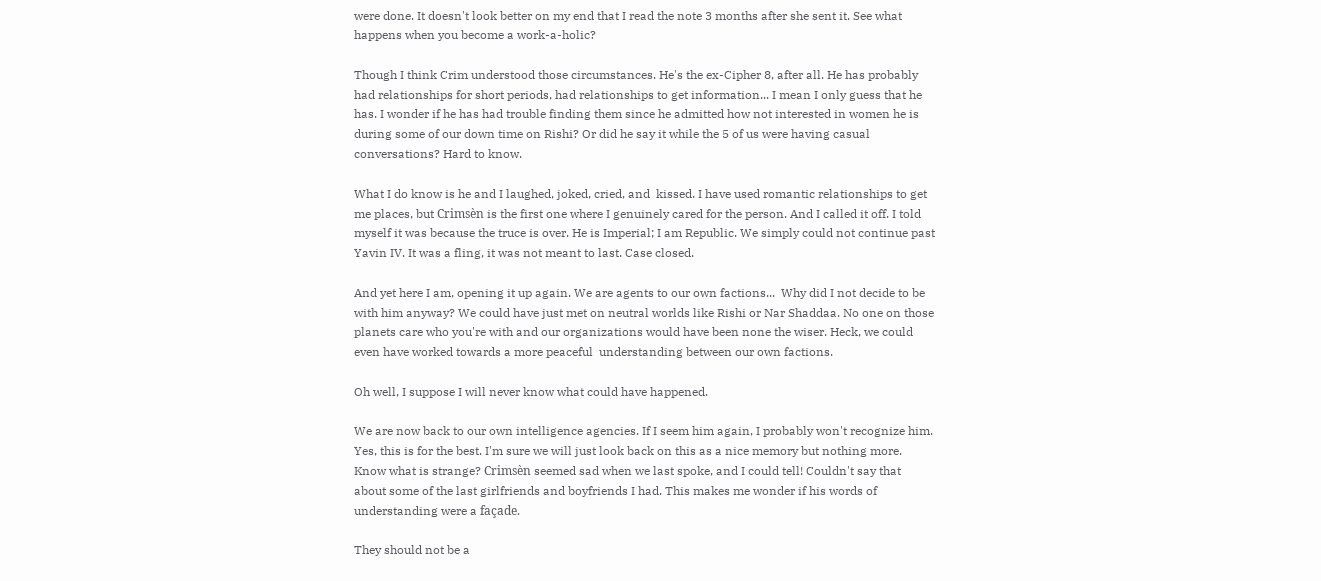were done. It doesn't look better on my end that I read the note 3 months after she sent it. See what happens when you become a work-a-holic?

Though I think Crim understood those circumstances. He's the ex-Cipher 8, after all. He has probably had relationships for short periods, had relationships to get information... I mean I only guess that he has. I wonder if he has had trouble finding them since he admitted how not interested in women he is during some of our down time on Rishi? Or did he say it while the 5 of us were having casual conversations? Hard to know.

What I do know is he and I laughed, joked, cried, and  kissed. I have used romantic relationships to get me places, but Crimsèn is the first one where I genuinely cared for the person. And I called it off. I told myself it was because the truce is over. He is Imperial; I am Republic. We simply could not continue past Yavin IV. It was a fling, it was not meant to last. Case closed.

And yet here I am, opening it up again. We are agents to our own factions...  Why did I not decide to be with him anyway? We could have just met on neutral worlds like Rishi or Nar Shaddaa. No one on those planets care who you're with and our organizations would have been none the wiser. Heck, we could even have worked towards a more peaceful  understanding between our own factions.

Oh well, I suppose I will never know what could have happened.

We are now back to our own intelligence agencies. If I seem him again, I probably won't recognize him.  Yes, this is for the best. I'm sure we will just look back on this as a nice memory but nothing more. Know what is strange? Crimsèn seemed sad when we last spoke, and I could tell! Couldn't say that about some of the last girlfriends and boyfriends I had. This makes me wonder if his words of understanding were a façade.

They should not be a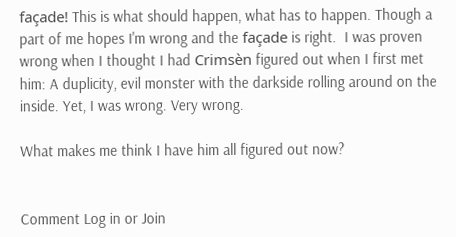façade! This is what should happen, what has to happen. Though a part of me hopes I'm wrong and the façade is right.  I was proven wrong when I thought I had Crimsèn figured out when I first met him: A duplicity, evil monster with the darkside rolling around on the inside. Yet, I was wrong. Very wrong.

What makes me think I have him all figured out now?


Comment Log in or Join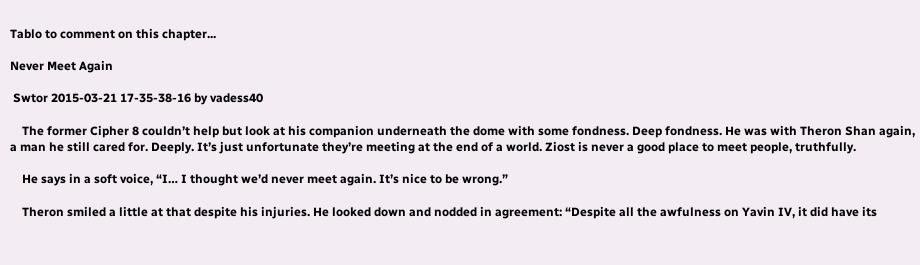Tablo to comment on this chapter...

Never Meet Again

 Swtor 2015-03-21 17-35-38-16 by vadess40

    The former Cipher 8 couldn’t help but look at his companion underneath the dome with some fondness. Deep fondness. He was with Theron Shan again, a man he still cared for. Deeply. It’s just unfortunate they’re meeting at the end of a world. Ziost is never a good place to meet people, truthfully.

    He says in a soft voice, “I… I thought we’d never meet again. It’s nice to be wrong.”

    Theron smiled a little at that despite his injuries. He looked down and nodded in agreement: “Despite all the awfulness on Yavin IV, it did have its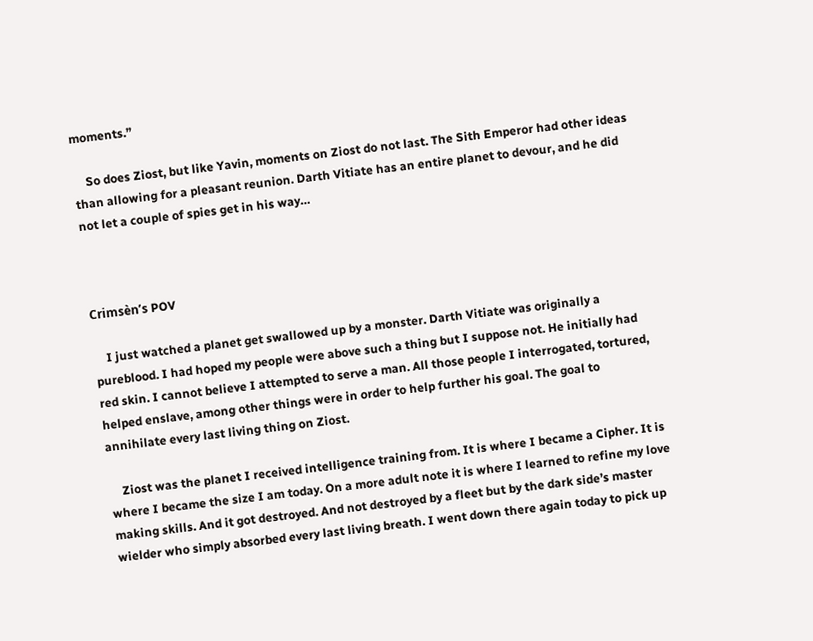moments.”

    So does Ziost, but like Yavin, moments on Ziost do not last. The Sith Emperor had other ideas than allowing for a pleasant reunion. Darth Vitiate has an entire planet to devour, and he did not let a couple of spies get in his way…



Crimsèn’s POV

    I just watched a planet get swallowed up by a monster. Darth Vitiate was originally a pureblood. I had hoped my people were above such a thing but I suppose not. He initially had red skin. I cannot believe I attempted to serve a man. All those people I interrogated, tortured, helped enslave, among other things were in order to help further his goal. The goal to annihilate every last living thing on Ziost.

    Ziost was the planet I received intelligence training from. It is where I became a Cipher. It is where I became the size I am today. On a more adult note it is where I learned to refine my love making skills. And it got destroyed. And not destroyed by a fleet but by the dark side’s master wielder who simply absorbed every last living breath. I went down there again today to pick up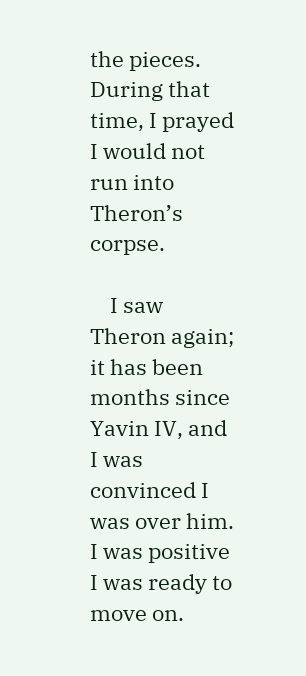the pieces. During that time, I prayed I would not run into Theron’s corpse.

    I saw Theron again; it has been months since Yavin IV, and I was convinced I was over him. I was positive I was ready to move on.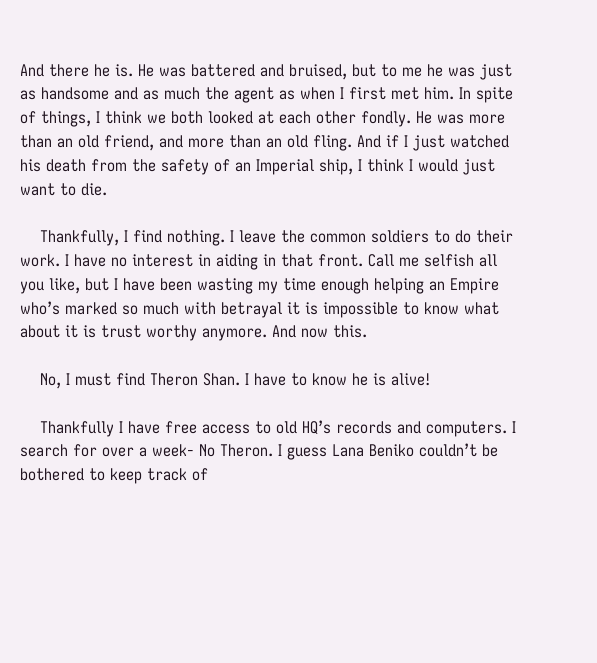And there he is. He was battered and bruised, but to me he was just as handsome and as much the agent as when I first met him. In spite of things, I think we both looked at each other fondly. He was more than an old friend, and more than an old fling. And if I just watched his death from the safety of an Imperial ship, I think I would just want to die.

    Thankfully, I find nothing. I leave the common soldiers to do their work. I have no interest in aiding in that front. Call me selfish all you like, but I have been wasting my time enough helping an Empire who’s marked so much with betrayal it is impossible to know what about it is trust worthy anymore. And now this.

    No, I must find Theron Shan. I have to know he is alive!

    Thankfully I have free access to old HQ’s records and computers. I search for over a week- No Theron. I guess Lana Beniko couldn’t be bothered to keep track of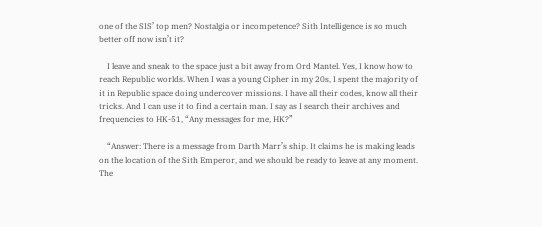one of the SIS’ top men? Nostalgia or incompetence? Sith Intelligence is so much better off now isn’t it?

    I leave and sneak to the space just a bit away from Ord Mantel. Yes, I know how to reach Republic worlds. When I was a young Cipher in my 20s, I spent the majority of it in Republic space doing undercover missions. I have all their codes, know all their tricks. And I can use it to find a certain man. I say as I search their archives and frequencies to HK-51, “Any messages for me, HK?”

    “Answer: There is a message from Darth Marr’s ship. It claims he is making leads on the location of the Sith Emperor, and we should be ready to leave at any moment. The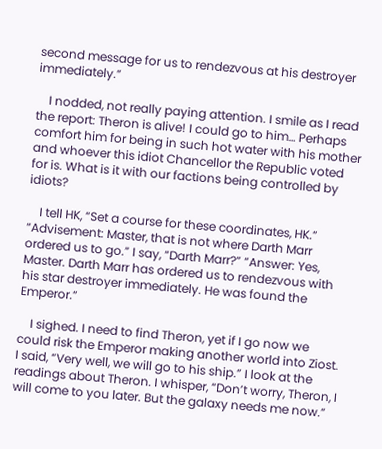second message for us to rendezvous at his destroyer immediately.”

    I nodded, not really paying attention. I smile as I read the report: Theron is alive! I could go to him… Perhaps comfort him for being in such hot water with his mother and whoever this idiot Chancellor the Republic voted for is. What is it with our factions being controlled by idiots?

    I tell HK, “Set a course for these coordinates, HK.” “Advisement: Master, that is not where Darth Marr ordered us to go.” I say, “Darth Marr?” “Answer: Yes, Master. Darth Marr has ordered us to rendezvous with his star destroyer immediately. He was found the Emperor.”

    I sighed. I need to find Theron, yet if I go now we could risk the Emperor making another world into Ziost. I said, “Very well, we will go to his ship.” I look at the readings about Theron. I whisper, “Don’t worry, Theron, I will come to you later. But the galaxy needs me now.”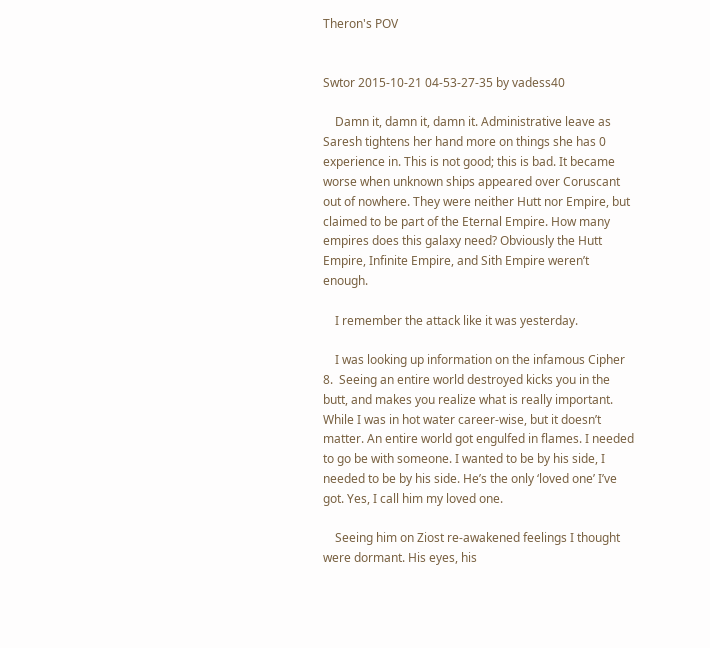Theron's POV


Swtor 2015-10-21 04-53-27-35 by vadess40

    Damn it, damn it, damn it. Administrative leave as Saresh tightens her hand more on things she has 0 experience in. This is not good; this is bad. It became worse when unknown ships appeared over Coruscant out of nowhere. They were neither Hutt nor Empire, but claimed to be part of the Eternal Empire. How many empires does this galaxy need? Obviously the Hutt Empire, Infinite Empire, and Sith Empire weren’t enough.

    I remember the attack like it was yesterday.

    I was looking up information on the infamous Cipher 8.  Seeing an entire world destroyed kicks you in the butt, and makes you realize what is really important. While I was in hot water career-wise, but it doesn’t matter. An entire world got engulfed in flames. I needed to go be with someone. I wanted to be by his side, I needed to be by his side. He’s the only ‘loved one’ I’ve got. Yes, I call him my loved one.

    Seeing him on Ziost re-awakened feelings I thought were dormant. His eyes, his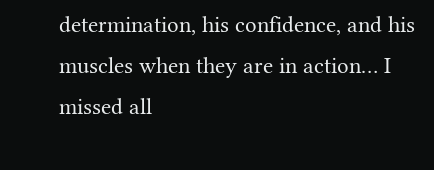determination, his confidence, and his muscles when they are in action… I missed all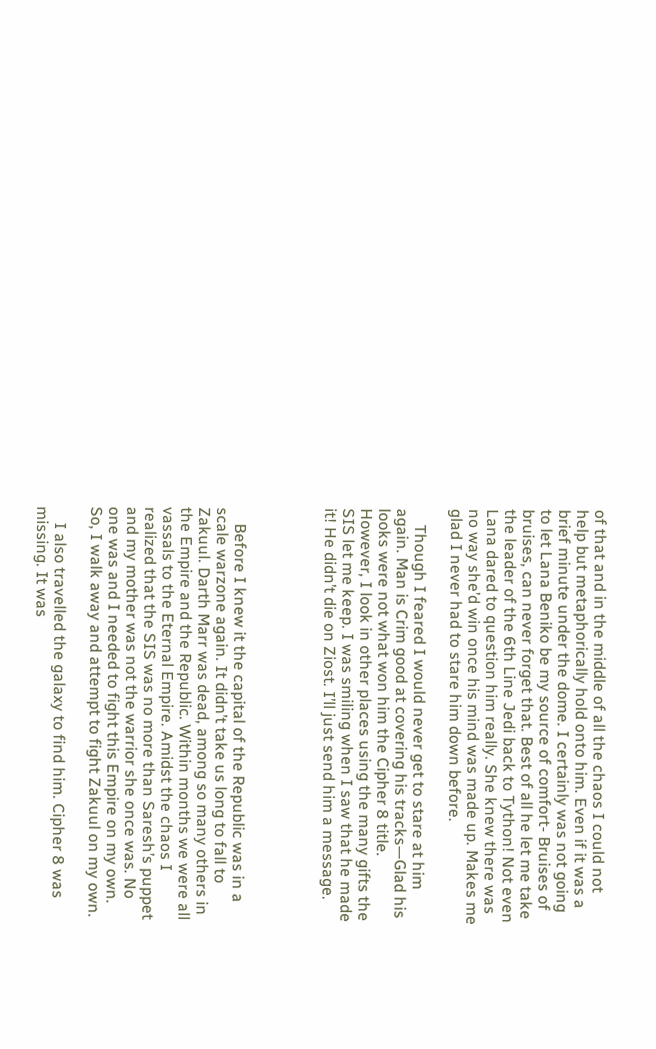of that and in the middle of all the chaos I could not help but metaphorically hold onto him. Even if it was a brief minute under the dome. I certainly was not going to let Lana Beniko be my source of comfort- Bruises of bruises, can never forget that. Best of all he let me take the leader of the 6th Line Jedi back to Tython! Not even Lana dared to question him really. She knew there was no way she’d win once his mind was made up. Makes me glad I never had to stare him down before.

    Though I feared I would never get to stare at him again. Man is Crim good at covering his tracks—Glad his looks were not what won him the Cipher 8 title. However, I look in other places using the many gifts the SIS let me keep. I was smiling when I saw that he made it! He didn’t die on Ziost. I’ll just send him a message.




    Before I knew it the capital of the Republic was in a scale warzone again. It didn’t take us long to fall to Zakuul. Darth Marr was dead, among so many others in the Empire and the Republic. Within months we were all vassals to the Eternal Empire. Amidst the chaos I realized that the SIS was no more than Saresh’s puppet and my mother was not the warrior she once was. No one was and I needed to fight this Empire on my own. So, I walk away and attempt to fight Zakuul on my own.

    I also travelled the galaxy to find him. Cipher 8 was missing. It was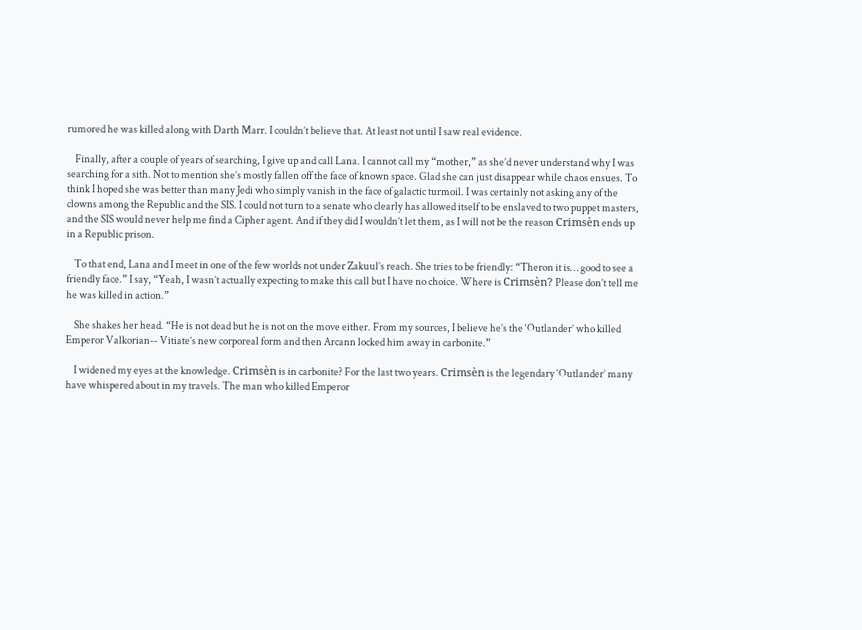rumored he was killed along with Darth Marr. I couldn’t believe that. At least not until I saw real evidence.

    Finally, after a couple of years of searching, I give up and call Lana. I cannot call my “mother,” as she’d never understand why I was searching for a sith. Not to mention she’s mostly fallen off the face of known space. Glad she can just disappear while chaos ensues. To think I hoped she was better than many Jedi who simply vanish in the face of galactic turmoil. I was certainly not asking any of the clowns among the Republic and the SIS. I could not turn to a senate who clearly has allowed itself to be enslaved to two puppet masters, and the SIS would never help me find a Cipher agent. And if they did I wouldn’t let them, as I will not be the reason Crimsèn ends up in a Republic prison.

    To that end, Lana and I meet in one of the few worlds not under Zakuul’s reach. She tries to be friendly: “Theron it is… good to see a friendly face.” I say, “Yeah, I wasn’t actually expecting to make this call but I have no choice. Where is Crimsèn? Please don’t tell me he was killed in action.”

    She shakes her head. “He is not dead but he is not on the move either. From my sources, I believe he’s the ‘Outlander’ who killed Emperor Valkorian-- Vitiate’s new corporeal form and then Arcann locked him away in carbonite.”

    I widened my eyes at the knowledge. Crimsèn is in carbonite? For the last two years. Crimsèn is the legendary ‘Outlander’ many have whispered about in my travels. The man who killed Emperor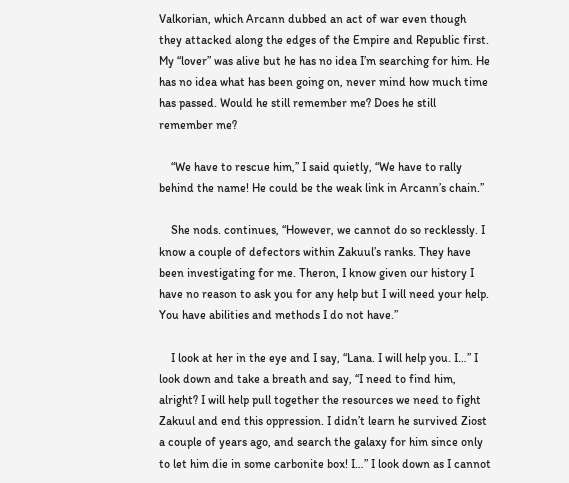Valkorian, which Arcann dubbed an act of war even though they attacked along the edges of the Empire and Republic first. My “lover” was alive but he has no idea I’m searching for him. He has no idea what has been going on, never mind how much time has passed. Would he still remember me? Does he still remember me?

    “We have to rescue him,” I said quietly, “We have to rally behind the name! He could be the weak link in Arcann’s chain.”

    She nods. continues, “However, we cannot do so recklessly. I know a couple of defectors within Zakuul’s ranks. They have been investigating for me. Theron, I know given our history I have no reason to ask you for any help but I will need your help. You have abilities and methods I do not have.”

    I look at her in the eye and I say, “Lana. I will help you. I…” I look down and take a breath and say, “I need to find him, alright? I will help pull together the resources we need to fight Zakuul and end this oppression. I didn’t learn he survived Ziost a couple of years ago, and search the galaxy for him since only to let him die in some carbonite box! I…” I look down as I cannot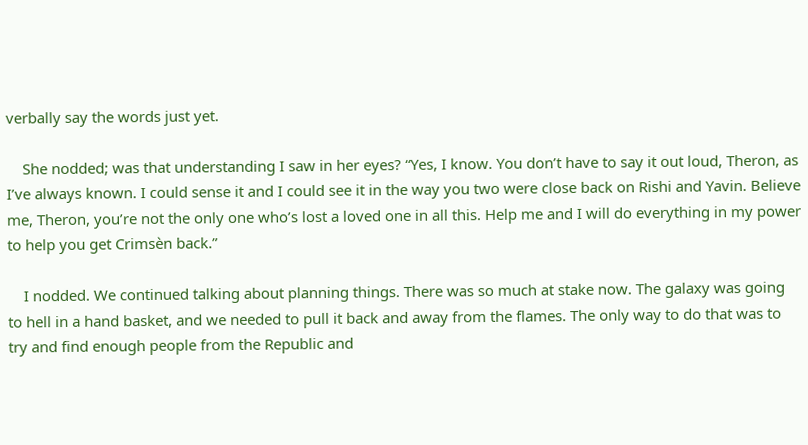verbally say the words just yet.

    She nodded; was that understanding I saw in her eyes? “Yes, I know. You don’t have to say it out loud, Theron, as I’ve always known. I could sense it and I could see it in the way you two were close back on Rishi and Yavin. Believe me, Theron, you’re not the only one who’s lost a loved one in all this. Help me and I will do everything in my power to help you get Crimsèn back.”

    I nodded. We continued talking about planning things. There was so much at stake now. The galaxy was going to hell in a hand basket, and we needed to pull it back and away from the flames. The only way to do that was to try and find enough people from the Republic and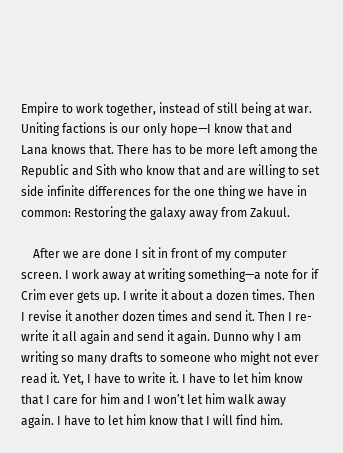Empire to work together, instead of still being at war. Uniting factions is our only hope—I know that and Lana knows that. There has to be more left among the Republic and Sith who know that and are willing to set side infinite differences for the one thing we have in common: Restoring the galaxy away from Zakuul.

    After we are done I sit in front of my computer screen. I work away at writing something—a note for if Crim ever gets up. I write it about a dozen times. Then I revise it another dozen times and send it. Then I re-write it all again and send it again. Dunno why I am writing so many drafts to someone who might not ever read it. Yet, I have to write it. I have to let him know that I care for him and I won’t let him walk away again. I have to let him know that I will find him.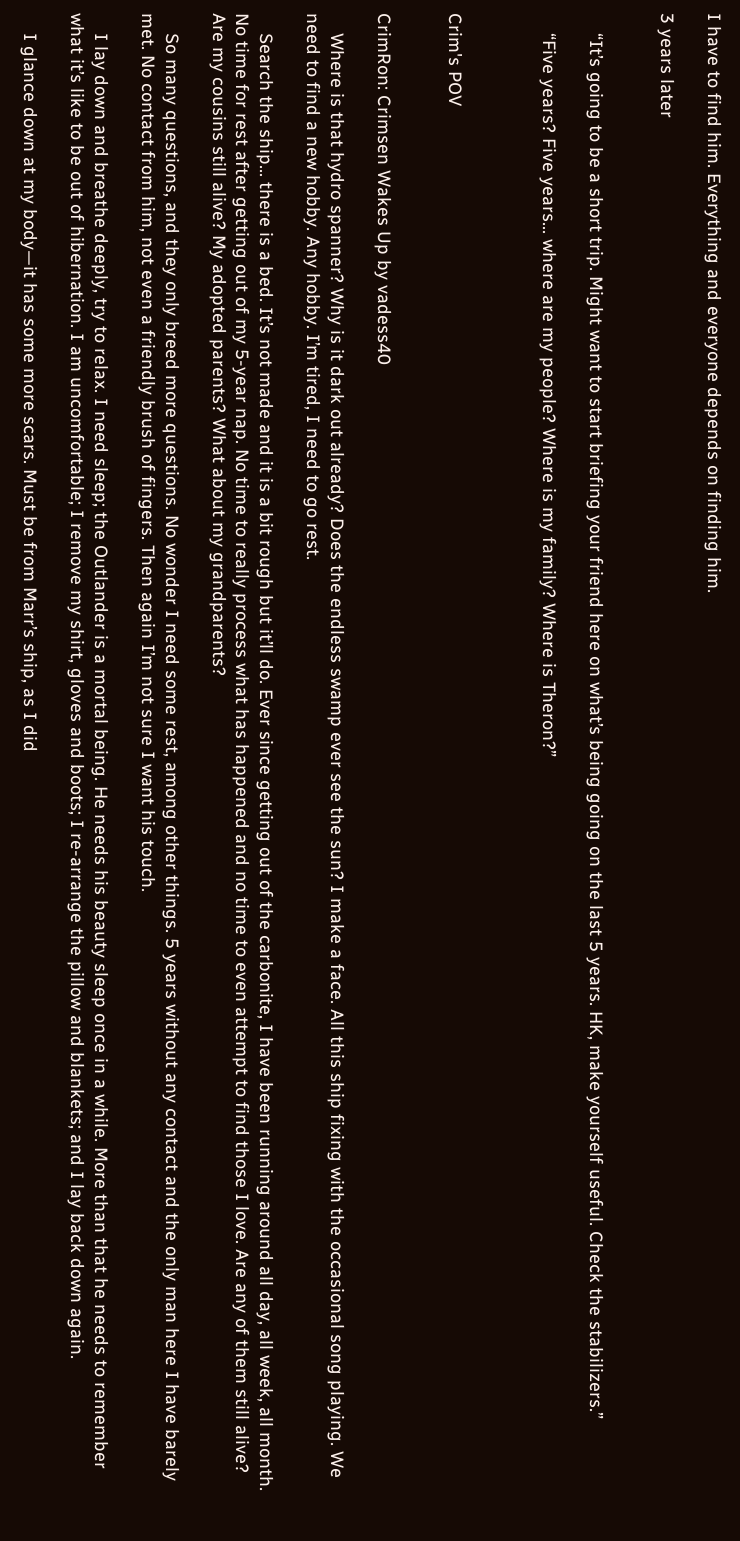I have to find him. Everything and everyone depends on finding him.

3 years later


    “It’s going to be a short trip. Might want to start briefing your friend here on what’s being going on the last 5 years. HK, make yourself useful. Check the stabilizers.”

    “Five years? Five years… where are my people? Where is my family? Where is Theron?”



Crim's POV


CrimRon: Crimsen Wakes Up by vadess40

    Where is that hydro spanner? Why is it dark out already? Does the endless swamp ever see the sun? I make a face. All this ship fixing with the occasional song playing. We need to find a new hobby. Any hobby. I’m tired, I need to go rest.

    Search the ship… there is a bed. It’s not made and it is a bit rough but it’ll do. Ever since getting out of the carbonite, I have been running around all day, all week, all month. No time for rest after getting out of my 5-year nap. No time to really process what has happened and no time to even attempt to find those I love. Are any of them still alive? Are my cousins still alive? My adopted parents? What about my grandparents?

    So many questions, and they only breed more questions. No wonder I need some rest, among other things. 5 years without any contact and the only man here I have barely met. No contact from him, not even a friendly brush of fingers. Then again I’m not sure I want his touch.

    I lay down and breathe deeply, try to relax. I need sleep; the Outlander is a mortal being. He needs his beauty sleep once in a while. More than that he needs to remember what it’s like to be out of hibernation. I am uncomfortable; I remove my shirt, gloves and boots; I re-arrange the pillow and blankets; and I lay back down again.

    I glance down at my body—it has some more scars. Must be from Marr’s ship, as I did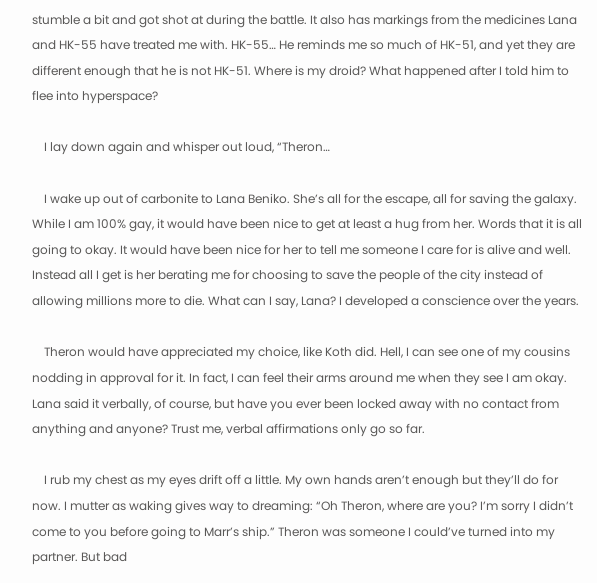stumble a bit and got shot at during the battle. It also has markings from the medicines Lana and HK-55 have treated me with. HK-55… He reminds me so much of HK-51, and yet they are different enough that he is not HK-51. Where is my droid? What happened after I told him to flee into hyperspace?

    I lay down again and whisper out loud, “Theron…

    I wake up out of carbonite to Lana Beniko. She’s all for the escape, all for saving the galaxy. While I am 100% gay, it would have been nice to get at least a hug from her. Words that it is all going to okay. It would have been nice for her to tell me someone I care for is alive and well. Instead all I get is her berating me for choosing to save the people of the city instead of allowing millions more to die. What can I say, Lana? I developed a conscience over the years.

    Theron would have appreciated my choice, like Koth did. Hell, I can see one of my cousins nodding in approval for it. In fact, I can feel their arms around me when they see I am okay. Lana said it verbally, of course, but have you ever been locked away with no contact from anything and anyone? Trust me, verbal affirmations only go so far.

    I rub my chest as my eyes drift off a little. My own hands aren’t enough but they’ll do for now. I mutter as waking gives way to dreaming: “Oh Theron, where are you? I’m sorry I didn’t come to you before going to Marr’s ship.” Theron was someone I could’ve turned into my partner. But bad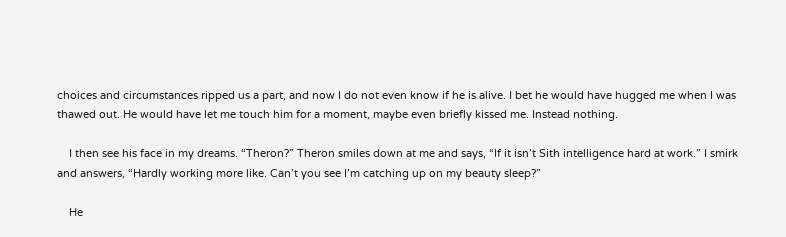choices and circumstances ripped us a part, and now I do not even know if he is alive. I bet he would have hugged me when I was thawed out. He would have let me touch him for a moment, maybe even briefly kissed me. Instead nothing.

    I then see his face in my dreams. “Theron?” Theron smiles down at me and says, “If it isn’t Sith intelligence hard at work.” I smirk and answers, “Hardly working more like. Can’t you see I’m catching up on my beauty sleep?”

    He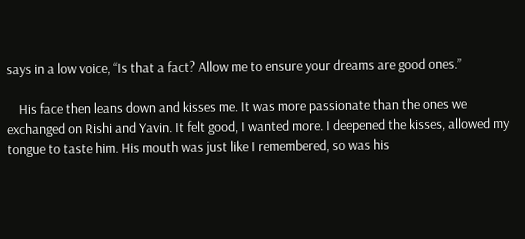says in a low voice, “Is that a fact? Allow me to ensure your dreams are good ones.”

    His face then leans down and kisses me. It was more passionate than the ones we exchanged on Rishi and Yavin. It felt good, I wanted more. I deepened the kisses, allowed my tongue to taste him. His mouth was just like I remembered, so was his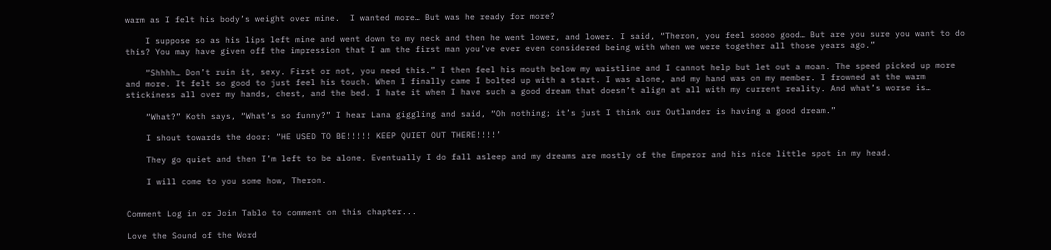warm as I felt his body’s weight over mine.  I wanted more… But was he ready for more?

    I suppose so as his lips left mine and went down to my neck and then he went lower, and lower. I said, “Theron, you feel soooo good… But are you sure you want to do this? You may have given off the impression that I am the first man you’ve ever even considered being with when we were together all those years ago.”

    “Shhhh… Don’t ruin it, sexy. First or not, you need this.” I then feel his mouth below my waistline and I cannot help but let out a moan. The speed picked up more and more. It felt so good to just feel his touch. When I finally came I bolted up with a start. I was alone, and my hand was on my member. I frowned at the warm stickiness all over my hands, chest, and the bed. I hate it when I have such a good dream that doesn’t align at all with my current reality. And what’s worse is…

    “What?” Koth says, “What’s so funny?” I hear Lana giggling and said, “Oh nothing; it’s just I think our Outlander is having a good dream.”

    I shout towards the door: “HE USED TO BE!!!!! KEEP QUIET OUT THERE!!!!’

    They go quiet and then I’m left to be alone. Eventually I do fall asleep and my dreams are mostly of the Emperor and his nice little spot in my head.

    I will come to you some how, Theron.


Comment Log in or Join Tablo to comment on this chapter...

Love the Sound of the Word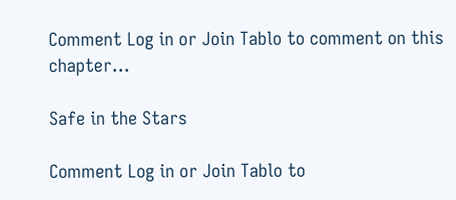Comment Log in or Join Tablo to comment on this chapter...

Safe in the Stars

Comment Log in or Join Tablo to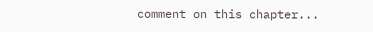comment on this chapter...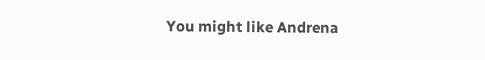You might like Andrena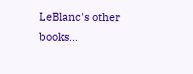LeBlanc's other books...